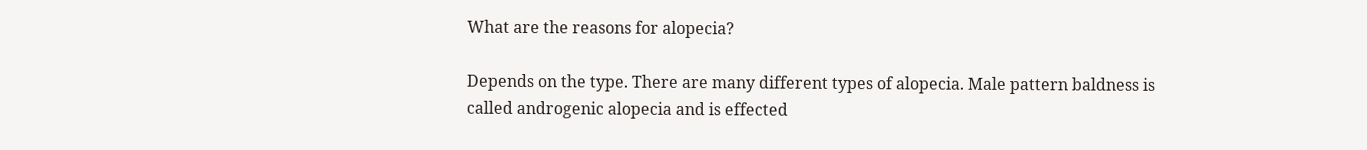What are the reasons for alopecia?

Depends on the type. There are many different types of alopecia. Male pattern baldness is called androgenic alopecia and is effected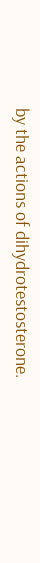by the actions of dihydrotestosterone.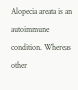Alopecia areata is an autoimmune condition. Whereas other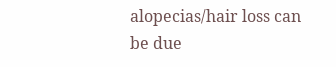alopecias/hair loss can be due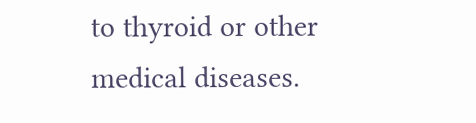to thyroid or other medical diseases.